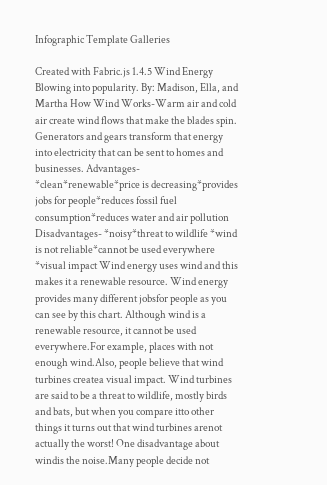Infographic Template Galleries

Created with Fabric.js 1.4.5 Wind Energy Blowing into popularity. By: Madison, Ella, and Martha How Wind Works-Warm air and cold air create wind flows that make the blades spin. Generators and gears transform that energy into electricity that can be sent to homes and businesses. Advantages- *clean*renewable*price is decreasing*provides jobs for people*reduces fossil fuel consumption*reduces water and air pollution Disadvantages- *noisy*threat to wildlife *wind is not reliable*cannot be used everywhere *visual impact Wind energy uses wind and this makes it a renewable resource. Wind energy provides many different jobsfor people as you can see by this chart. Although wind is a renewable resource, it cannot be used everywhere.For example, places with not enough wind.Also, people believe that wind turbines createa visual impact. Wind turbines are said to be a threat to wildlife, mostly birds and bats, but when you compare itto other things it turns out that wind turbines arenot actually the worst! One disadvantage about windis the noise.Many people decide not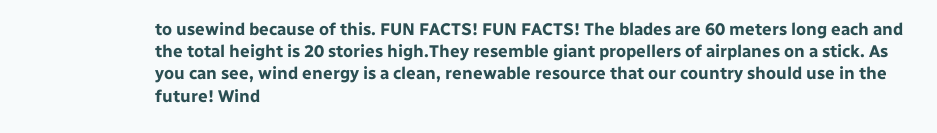to usewind because of this. FUN FACTS! FUN FACTS! The blades are 60 meters long each and the total height is 20 stories high.They resemble giant propellers of airplanes on a stick. As you can see, wind energy is a clean, renewable resource that our country should use in the future! Wind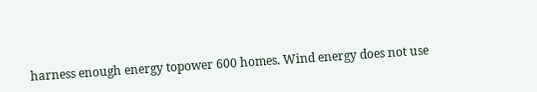harness enough energy topower 600 homes. Wind energy does not use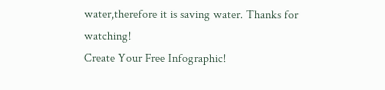water,therefore it is saving water. Thanks for watching!
Create Your Free Infographic!